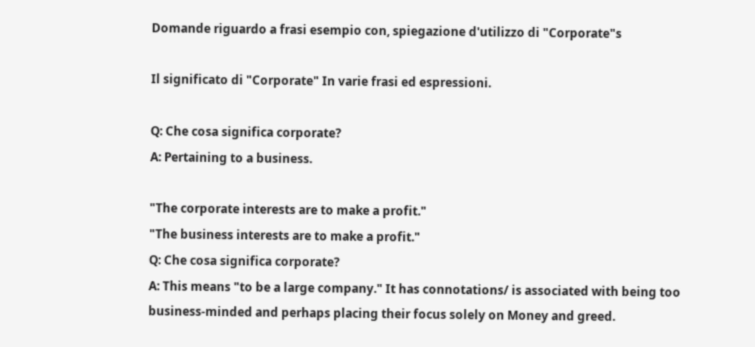Domande riguardo a frasi esempio con, spiegazione d'utilizzo di "Corporate"s

Il significato di "Corporate" In varie frasi ed espressioni.

Q: Che cosa significa corporate?
A: Pertaining to a business.

"The corporate interests are to make a profit."
"The business interests are to make a profit."
Q: Che cosa significa corporate?
A: This means "to be a large company." It has connotations/ is associated with being too business-minded and perhaps placing their focus solely on Money and greed.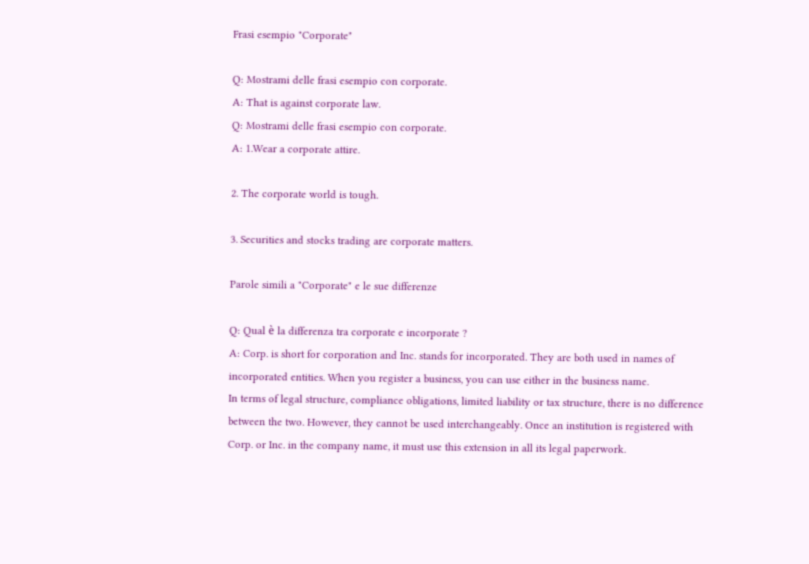Frasi esempio "Corporate"

Q: Mostrami delle frasi esempio con corporate.
A: That is against corporate law.
Q: Mostrami delle frasi esempio con corporate.
A: 1.Wear a corporate attire.

2. The corporate world is tough.

3. Securities and stocks trading are corporate matters.

Parole simili a "Corporate" e le sue differenze

Q: Qual è la differenza tra corporate e incorporate ?
A: Corp. is short for corporation and Inc. stands for incorporated. They are both used in names of incorporated entities. When you register a business, you can use either in the business name.
In terms of legal structure, compliance obligations, limited liability or tax structure, there is no difference between the two. However, they cannot be used interchangeably. Once an institution is registered with Corp. or Inc. in the company name, it must use this extension in all its legal paperwork.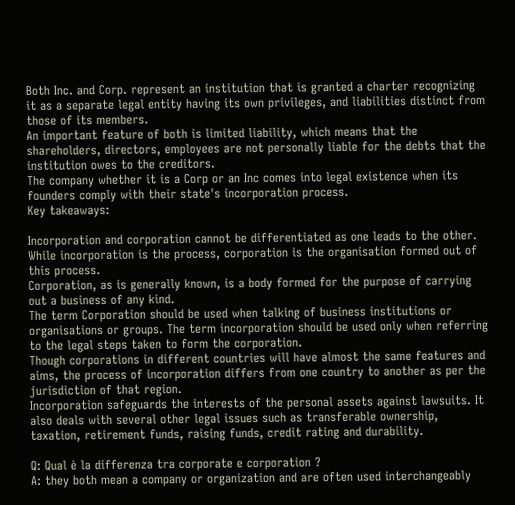Both Inc. and Corp. represent an institution that is granted a charter recognizing it as a separate legal entity having its own privileges, and liabilities distinct from those of its members.
An important feature of both is limited liability, which means that the shareholders, directors, employees are not personally liable for the debts that the institution owes to the creditors.
The company whether it is a Corp or an Inc comes into legal existence when its founders comply with their state's incorporation process.
Key takeaways:

Incorporation and corporation cannot be differentiated as one leads to the other.
While incorporation is the process, corporation is the organisation formed out of this process.
Corporation, as is generally known, is a body formed for the purpose of carrying out a business of any kind.
The term Corporation should be used when talking of business institutions or organisations or groups. The term incorporation should be used only when referring to the legal steps taken to form the corporation.
Though corporations in different countries will have almost the same features and aims, the process of incorporation differs from one country to another as per the jurisdiction of that region.
Incorporation safeguards the interests of the personal assets against lawsuits. It also deals with several other legal issues such as transferable ownership, taxation, retirement funds, raising funds, credit rating and durability.

Q: Qual è la differenza tra corporate e corporation ?
A: they both mean a company or organization and are often used interchangeably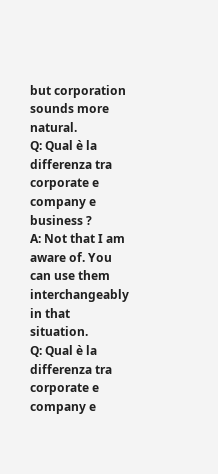but corporation sounds more natural.
Q: Qual è la differenza tra corporate e company e business ?
A: Not that I am aware of. You can use them interchangeably in that situation.
Q: Qual è la differenza tra corporate e company e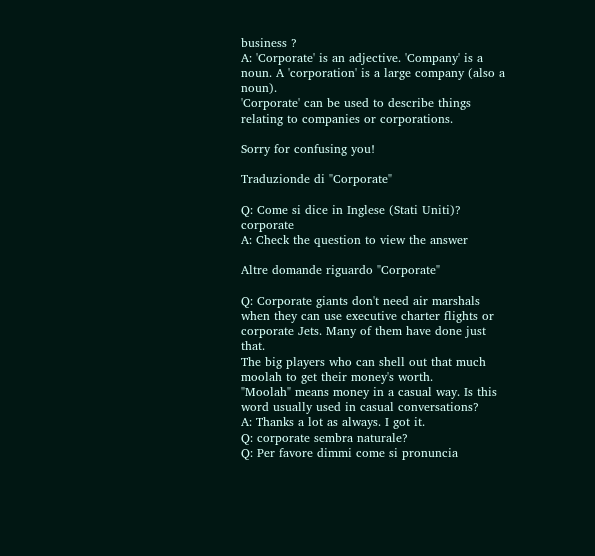business ?
A: 'Corporate' is an adjective. 'Company' is a noun. A 'corporation' is a large company (also a noun).
'Corporate' can be used to describe things relating to companies or corporations.

Sorry for confusing you!

Traduzionde di "Corporate"

Q: Come si dice in Inglese (Stati Uniti)? corporate
A: Check the question to view the answer

Altre domande riguardo "Corporate"

Q: Corporate giants don't need air marshals when they can use executive charter flights or corporate Jets. Many of them have done just that.
The big players who can shell out that much moolah to get their money's worth.
"Moolah" means money in a casual way. Is this word usually used in casual conversations?
A: Thanks a lot as always. I got it.
Q: corporate sembra naturale?
Q: Per favore dimmi come si pronuncia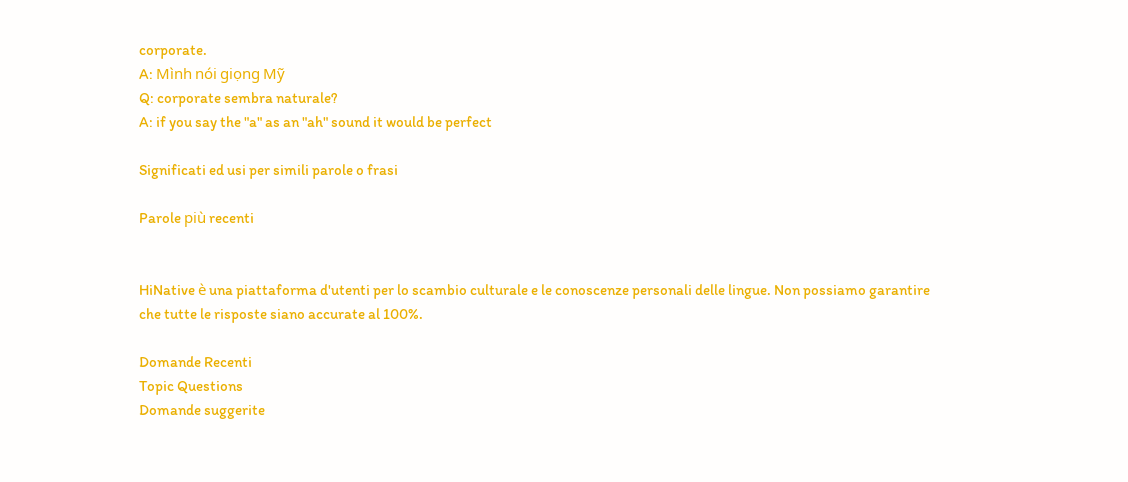corporate.
A: Mình nói giọng Mỹ
Q: corporate sembra naturale?
A: if you say the "a" as an "ah" sound it would be perfect

Significati ed usi per simili parole o frasi

Parole più recenti


HiNative è una piattaforma d'utenti per lo scambio culturale e le conoscenze personali delle lingue. Non possiamo garantire che tutte le risposte siano accurate al 100%.

Domande Recenti
Topic Questions
Domande suggerite